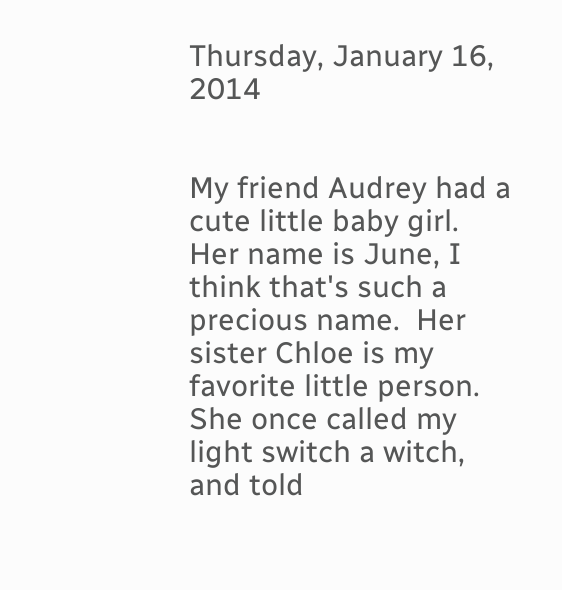Thursday, January 16, 2014


My friend Audrey had a cute little baby girl.  Her name is June, I think that's such a precious name.  Her sister Chloe is my favorite little person.  She once called my light switch a witch, and told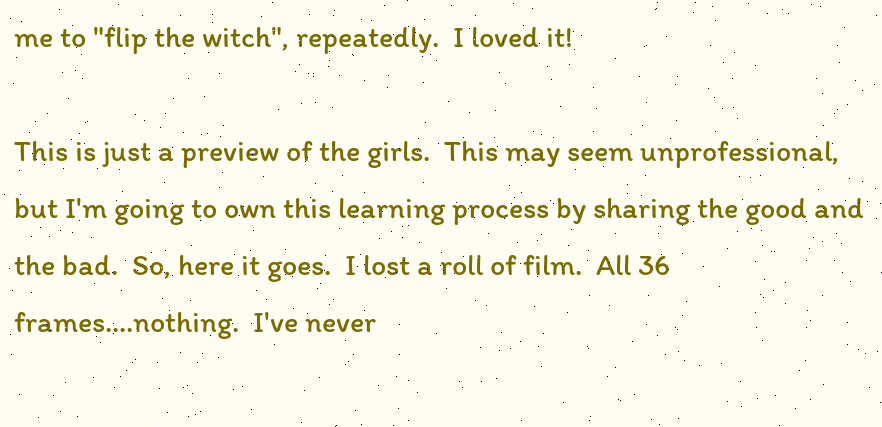me to "flip the witch", repeatedly.  I loved it!

This is just a preview of the girls.  This may seem unprofessional, but I'm going to own this learning process by sharing the good and the bad.  So, here it goes.  I lost a roll of film.  All 36 frames....nothing.  I've never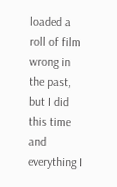loaded a roll of film wrong in the past, but I did this time and everything I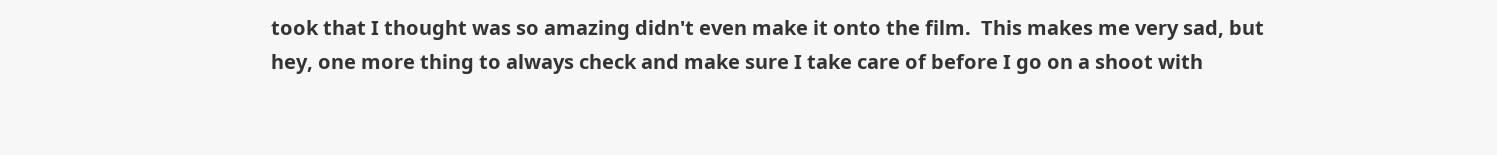took that I thought was so amazing didn't even make it onto the film.  This makes me very sad, but hey, one more thing to always check and make sure I take care of before I go on a shoot with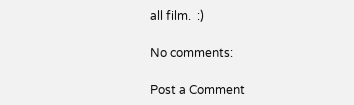all film.  :)

No comments:

Post a Comment